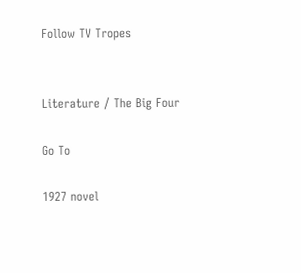Follow TV Tropes


Literature / The Big Four

Go To

1927 novel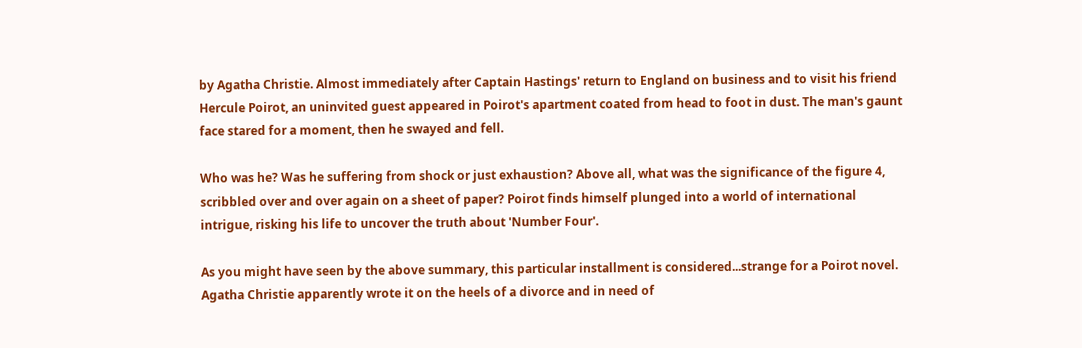by Agatha Christie. Almost immediately after Captain Hastings' return to England on business and to visit his friend Hercule Poirot, an uninvited guest appeared in Poirot's apartment coated from head to foot in dust. The man's gaunt face stared for a moment, then he swayed and fell.

Who was he? Was he suffering from shock or just exhaustion? Above all, what was the significance of the figure 4, scribbled over and over again on a sheet of paper? Poirot finds himself plunged into a world of international intrigue, risking his life to uncover the truth about 'Number Four'.

As you might have seen by the above summary, this particular installment is considered...strange for a Poirot novel. Agatha Christie apparently wrote it on the heels of a divorce and in need of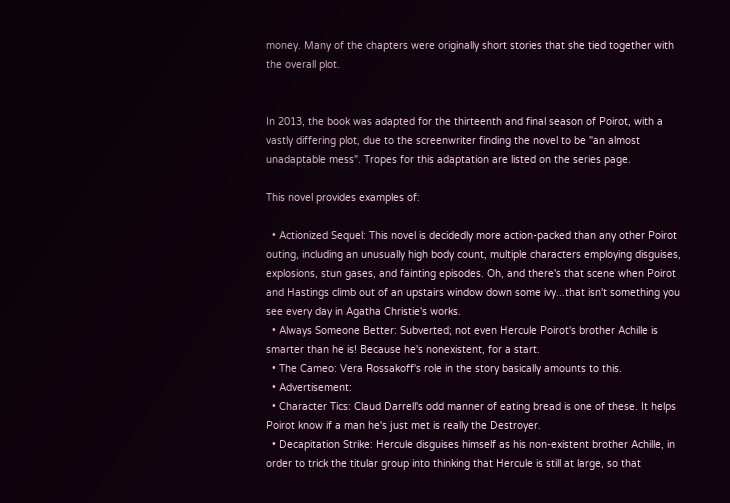money. Many of the chapters were originally short stories that she tied together with the overall plot.


In 2013, the book was adapted for the thirteenth and final season of Poirot, with a vastly differing plot, due to the screenwriter finding the novel to be "an almost unadaptable mess". Tropes for this adaptation are listed on the series page.

This novel provides examples of:

  • Actionized Sequel: This novel is decidedly more action-packed than any other Poirot outing, including an unusually high body count, multiple characters employing disguises, explosions, stun gases, and fainting episodes. Oh, and there's that scene when Poirot and Hastings climb out of an upstairs window down some ivy...that isn't something you see every day in Agatha Christie's works.
  • Always Someone Better: Subverted; not even Hercule Poirot's brother Achille is smarter than he is! Because he's nonexistent, for a start.
  • The Cameo: Vera Rossakoff's role in the story basically amounts to this.
  • Advertisement:
  • Character Tics: Claud Darrell's odd manner of eating bread is one of these. It helps Poirot know if a man he's just met is really the Destroyer.
  • Decapitation Strike: Hercule disguises himself as his non-existent brother Achille, in order to trick the titular group into thinking that Hercule is still at large, so that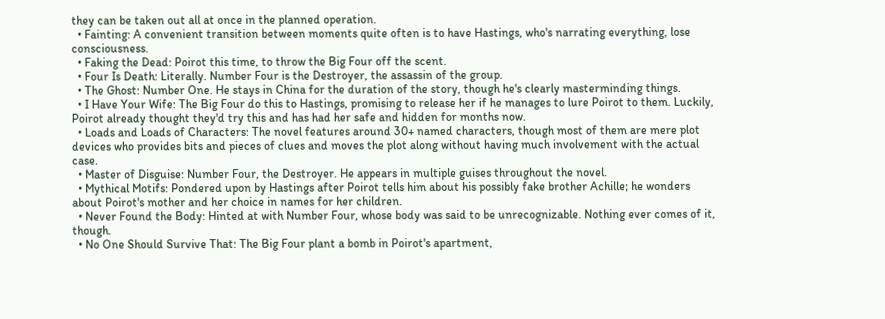they can be taken out all at once in the planned operation.
  • Fainting: A convenient transition between moments quite often is to have Hastings, who's narrating everything, lose consciousness.
  • Faking the Dead: Poirot this time, to throw the Big Four off the scent.
  • Four Is Death: Literally. Number Four is the Destroyer, the assassin of the group.
  • The Ghost: Number One. He stays in China for the duration of the story, though he's clearly masterminding things.
  • I Have Your Wife: The Big Four do this to Hastings, promising to release her if he manages to lure Poirot to them. Luckily, Poirot already thought they'd try this and has had her safe and hidden for months now.
  • Loads and Loads of Characters: The novel features around 30+ named characters, though most of them are mere plot devices who provides bits and pieces of clues and moves the plot along without having much involvement with the actual case.
  • Master of Disguise: Number Four, the Destroyer. He appears in multiple guises throughout the novel.
  • Mythical Motifs: Pondered upon by Hastings after Poirot tells him about his possibly fake brother Achille; he wonders about Poirot's mother and her choice in names for her children.
  • Never Found the Body: Hinted at with Number Four, whose body was said to be unrecognizable. Nothing ever comes of it, though.
  • No One Should Survive That: The Big Four plant a bomb in Poirot's apartment,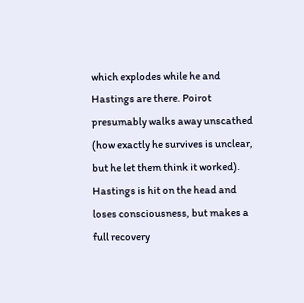which explodes while he and Hastings are there. Poirot presumably walks away unscathed (how exactly he survives is unclear, but he let them think it worked). Hastings is hit on the head and loses consciousness, but makes a full recovery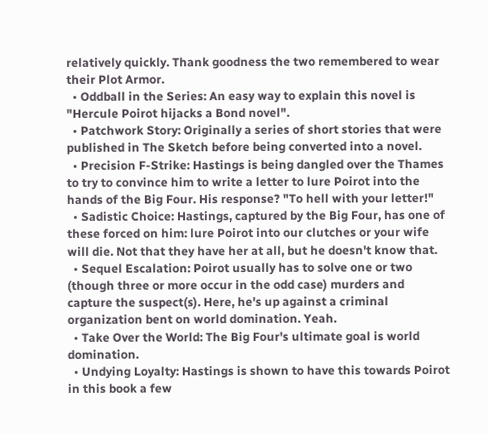relatively quickly. Thank goodness the two remembered to wear their Plot Armor.
  • Oddball in the Series: An easy way to explain this novel is "Hercule Poirot hijacks a Bond novel".
  • Patchwork Story: Originally a series of short stories that were published in The Sketch before being converted into a novel.
  • Precision F-Strike: Hastings is being dangled over the Thames to try to convince him to write a letter to lure Poirot into the hands of the Big Four. His response? "To hell with your letter!"
  • Sadistic Choice: Hastings, captured by the Big Four, has one of these forced on him: lure Poirot into our clutches or your wife will die. Not that they have her at all, but he doesn't know that.
  • Sequel Escalation: Poirot usually has to solve one or two (though three or more occur in the odd case) murders and capture the suspect(s). Here, he's up against a criminal organization bent on world domination. Yeah.
  • Take Over the World: The Big Four's ultimate goal is world domination.
  • Undying Loyalty: Hastings is shown to have this towards Poirot in this book a few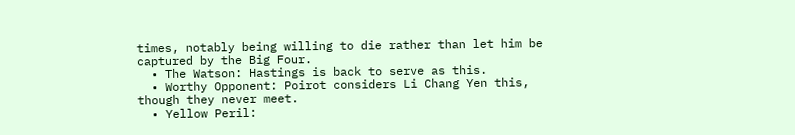times, notably being willing to die rather than let him be captured by the Big Four.
  • The Watson: Hastings is back to serve as this.
  • Worthy Opponent: Poirot considers Li Chang Yen this, though they never meet.
  • Yellow Peril: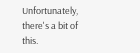Unfortunately, there's a bit of this.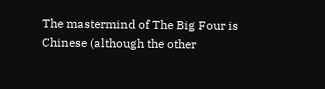The mastermind of The Big Four is Chinese (although the other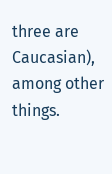three are Caucasian), among other things.